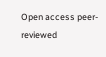Open access peer-reviewed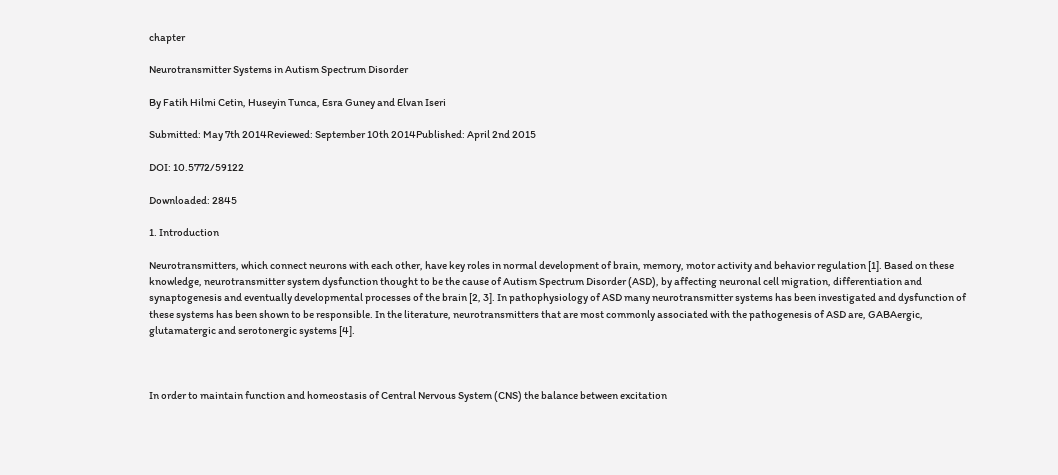chapter

Neurotransmitter Systems in Autism Spectrum Disorder

By Fatih Hilmi Cetin, Huseyin Tunca, Esra Guney and Elvan Iseri

Submitted: May 7th 2014Reviewed: September 10th 2014Published: April 2nd 2015

DOI: 10.5772/59122

Downloaded: 2845

1. Introduction

Neurotransmitters, which connect neurons with each other, have key roles in normal development of brain, memory, motor activity and behavior regulation [1]. Based on these knowledge, neurotransmitter system dysfunction thought to be the cause of Autism Spectrum Disorder (ASD), by affecting neuronal cell migration, differentiation and synaptogenesis and eventually developmental processes of the brain [2, 3]. In pathophysiology of ASD many neurotransmitter systems has been investigated and dysfunction of these systems has been shown to be responsible. In the literature, neurotransmitters that are most commonly associated with the pathogenesis of ASD are, GABAergic, glutamatergic and serotonergic systems [4].



In order to maintain function and homeostasis of Central Nervous System (CNS) the balance between excitation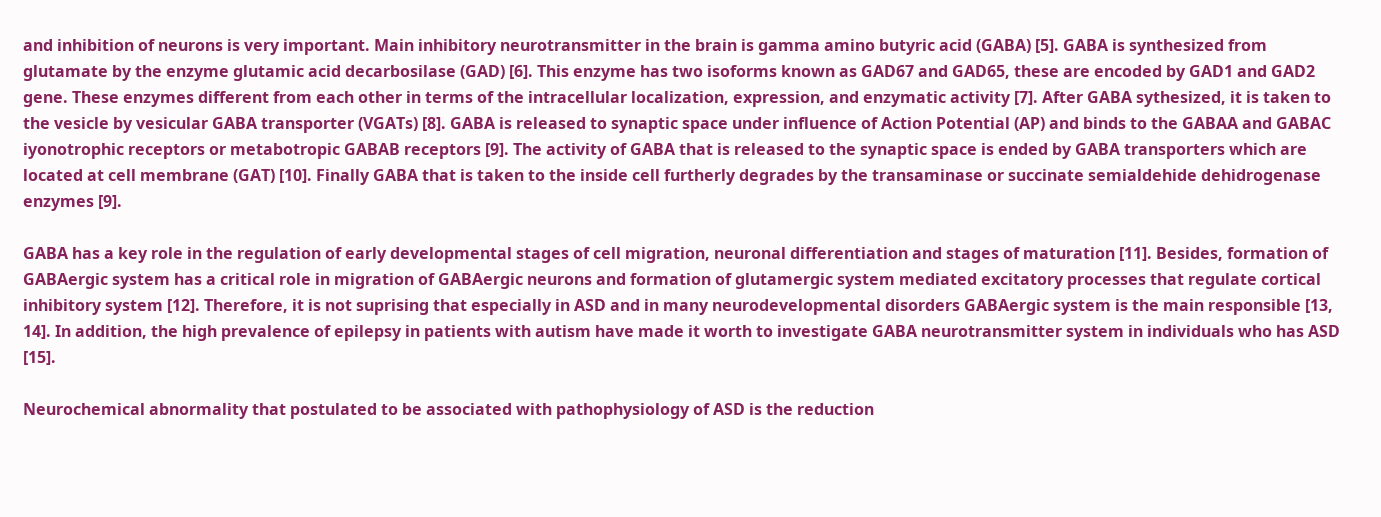and inhibition of neurons is very important. Main inhibitory neurotransmitter in the brain is gamma amino butyric acid (GABA) [5]. GABA is synthesized from glutamate by the enzyme glutamic acid decarbosilase (GAD) [6]. This enzyme has two isoforms known as GAD67 and GAD65, these are encoded by GAD1 and GAD2 gene. These enzymes different from each other in terms of the intracellular localization, expression, and enzymatic activity [7]. After GABA sythesized, it is taken to the vesicle by vesicular GABA transporter (VGATs) [8]. GABA is released to synaptic space under influence of Action Potential (AP) and binds to the GABAA and GABAC iyonotrophic receptors or metabotropic GABAB receptors [9]. The activity of GABA that is released to the synaptic space is ended by GABA transporters which are located at cell membrane (GAT) [10]. Finally GABA that is taken to the inside cell furtherly degrades by the transaminase or succinate semialdehide dehidrogenase enzymes [9].

GABA has a key role in the regulation of early developmental stages of cell migration, neuronal differentiation and stages of maturation [11]. Besides, formation of GABAergic system has a critical role in migration of GABAergic neurons and formation of glutamergic system mediated excitatory processes that regulate cortical inhibitory system [12]. Therefore, it is not suprising that especially in ASD and in many neurodevelopmental disorders GABAergic system is the main responsible [13, 14]. In addition, the high prevalence of epilepsy in patients with autism have made it worth to investigate GABA neurotransmitter system in individuals who has ASD [15].

Neurochemical abnormality that postulated to be associated with pathophysiology of ASD is the reduction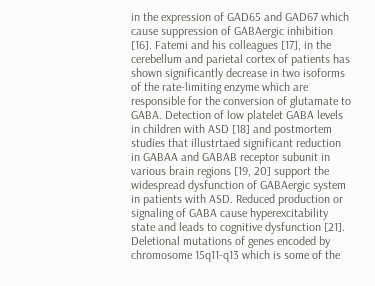in the expression of GAD65 and GAD67 which cause suppression of GABAergic inhibition [16]. Fatemi and his colleagues [17], in the cerebellum and parietal cortex of patients has shown significantly decrease in two isoforms of the rate-limiting enzyme which are responsible for the conversion of glutamate to GABA. Detection of low platelet GABA levels in children with ASD [18] and postmortem studies that illustrtaed significant reduction in GABAA and GABAB receptor subunit in various brain regions [19, 20] support the widespread dysfunction of GABAergic system in patients with ASD. Reduced production or signaling of GABA cause hyperexcitability state and leads to cognitive dysfunction [21]. Deletional mutations of genes encoded by chromosome 15q11-q13 which is some of the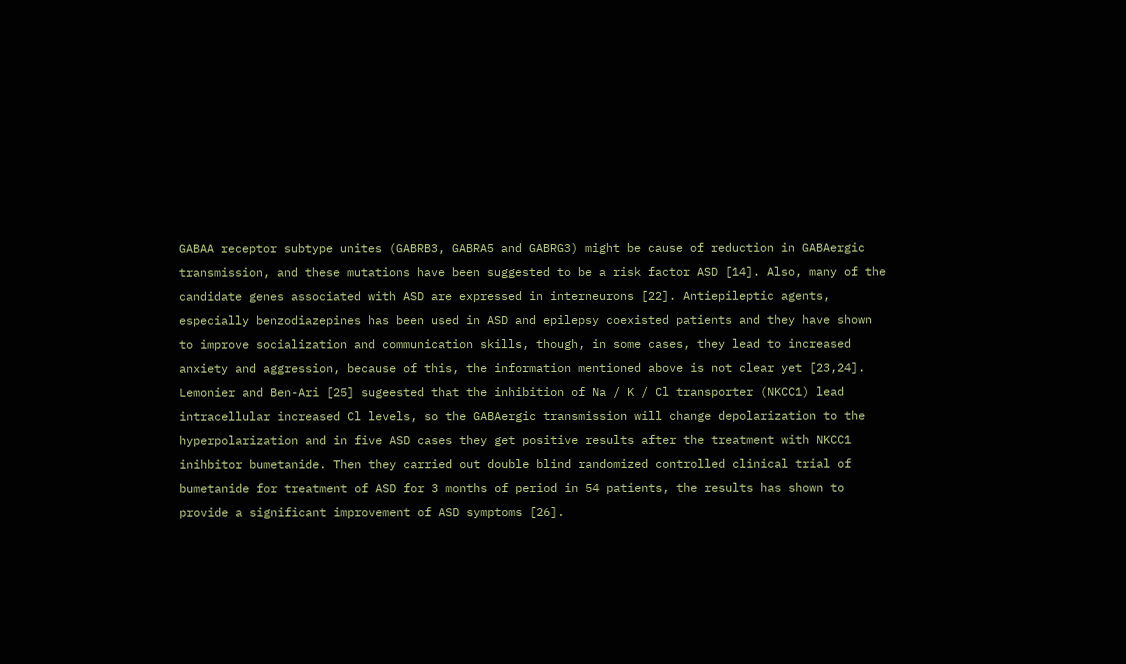GABAA receptor subtype unites (GABRB3, GABRA5 and GABRG3) might be cause of reduction in GABAergic transmission, and these mutations have been suggested to be a risk factor ASD [14]. Also, many of the candidate genes associated with ASD are expressed in interneurons [22]. Antiepileptic agents, especially benzodiazepines has been used in ASD and epilepsy coexisted patients and they have shown to improve socialization and communication skills, though, in some cases, they lead to increased anxiety and aggression, because of this, the information mentioned above is not clear yet [23,24]. Lemonier and Ben-Ari [25] sugeested that the inhibition of Na / K / Cl transporter (NKCC1) lead intracellular increased Cl levels, so the GABAergic transmission will change depolarization to the hyperpolarization and in five ASD cases they get positive results after the treatment with NKCC1 inihbitor bumetanide. Then they carried out double blind randomized controlled clinical trial of bumetanide for treatment of ASD for 3 months of period in 54 patients, the results has shown to provide a significant improvement of ASD symptoms [26].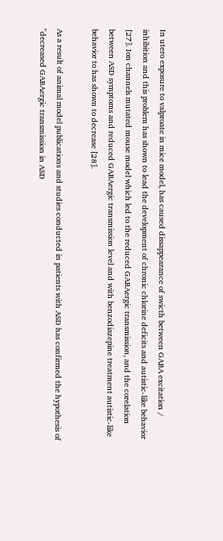In utero exposure to valproate in mice model, has caused dissappearance of swicth between GABA excitation / inhibition and this problem has shown to lead the development of chronic chlorine deficits and autistic-like behavior [27]. Ion channels mutated mouse model which led to the reduced GABAergic transmission, and the corelation between ASD symptoms and reduced GABAergic transmission level and with benzodiazepine treatment autistic-like behavior to has shown to decrease [28].

As a result of animal model publications and studies conducted in patients with ASD has confirmed the hypothesis of "decreased GABAergic transmission in ASD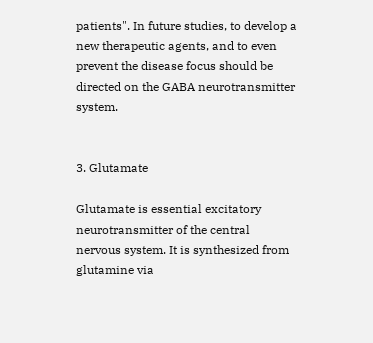patients". In future studies, to develop a new therapeutic agents, and to even prevent the disease focus should be directed on the GABA neurotransmitter system.


3. Glutamate

Glutamate is essential excitatory neurotransmitter of the central nervous system. It is synthesized from glutamine via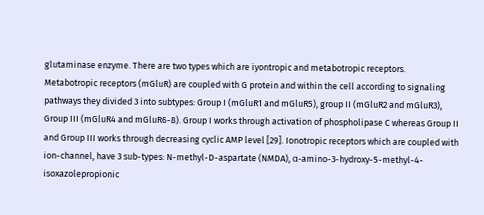glutaminase enzyme. There are two types which are iyontropic and metabotropic receptors. Metabotropic receptors (mGluR) are coupled with G protein and within the cell according to signaling pathways they divided 3 into subtypes: Group I (mGluR1 and mGluR5), group II (mGluR2 and mGluR3), Group III (mGluR4 and mGluR6-8). Group I works through activation of phospholipase C whereas Group II and Group III works through decreasing cyclic AMP level [29]. Ionotropic receptors which are coupled with ion-channel, have 3 sub-types: N-methyl-D-aspartate (NMDA), α-amino-3-hydroxy-5-methyl-4-isoxazolepropionic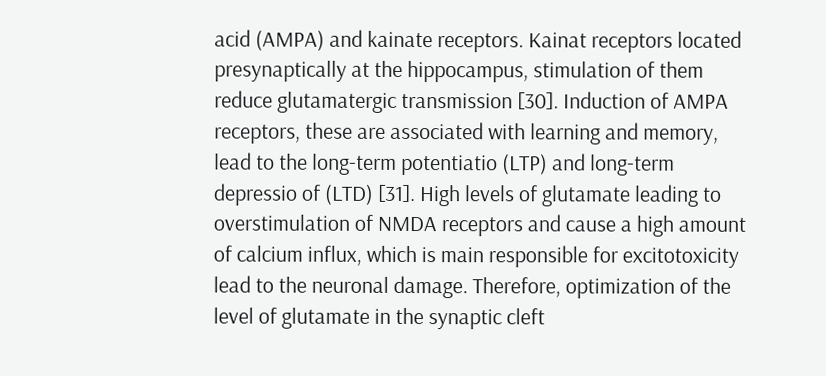acid (AMPA) and kainate receptors. Kainat receptors located presynaptically at the hippocampus, stimulation of them reduce glutamatergic transmission [30]. Induction of AMPA receptors, these are associated with learning and memory, lead to the long-term potentiatio (LTP) and long-term depressio of (LTD) [31]. High levels of glutamate leading to overstimulation of NMDA receptors and cause a high amount of calcium influx, which is main responsible for excitotoxicity lead to the neuronal damage. Therefore, optimization of the level of glutamate in the synaptic cleft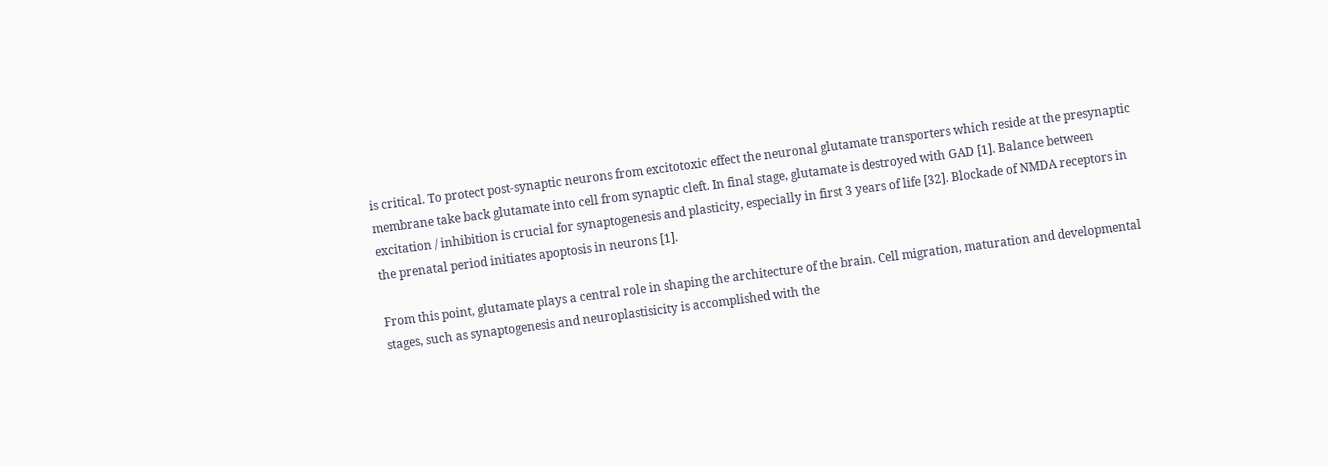is critical. To protect post-synaptic neurons from excitotoxic effect the neuronal glutamate transporters which reside at the presynaptic membrane take back glutamate into cell from synaptic cleft. In final stage, glutamate is destroyed with GAD [1]. Balance between excitation / inhibition is crucial for synaptogenesis and plasticity, especially in first 3 years of life [32]. Blockade of NMDA receptors in the prenatal period initiates apoptosis in neurons [1].

From this point, glutamate plays a central role in shaping the architecture of the brain. Cell migration, maturation and developmental stages, such as synaptogenesis and neuroplastisicity is accomplished with the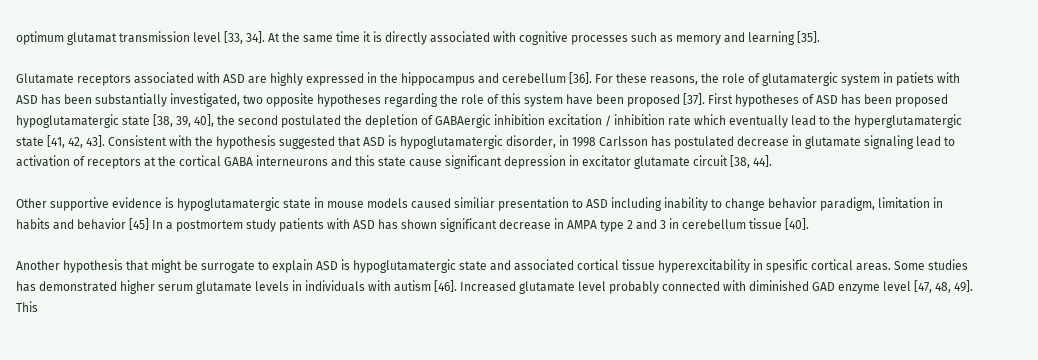optimum glutamat transmission level [33, 34]. At the same time it is directly associated with cognitive processes such as memory and learning [35].

Glutamate receptors associated with ASD are highly expressed in the hippocampus and cerebellum [36]. For these reasons, the role of glutamatergic system in patiets with ASD has been substantially investigated, two opposite hypotheses regarding the role of this system have been proposed [37]. First hypotheses of ASD has been proposed hypoglutamatergic state [38, 39, 40], the second postulated the depletion of GABAergic inhibition excitation / inhibition rate which eventually lead to the hyperglutamatergic state [41, 42, 43]. Consistent with the hypothesis suggested that ASD is hypoglutamatergic disorder, in 1998 Carlsson has postulated decrease in glutamate signaling lead to activation of receptors at the cortical GABA interneurons and this state cause significant depression in excitator glutamate circuit [38, 44].

Other supportive evidence is hypoglutamatergic state in mouse models caused similiar presentation to ASD including inability to change behavior paradigm, limitation in habits and behavior [45] In a postmortem study patients with ASD has shown significant decrease in AMPA type 2 and 3 in cerebellum tissue [40].

Another hypothesis that might be surrogate to explain ASD is hypoglutamatergic state and associated cortical tissue hyperexcitability in spesific cortical areas. Some studies has demonstrated higher serum glutamate levels in individuals with autism [46]. Increased glutamate level probably connected with diminished GAD enzyme level [47, 48, 49]. This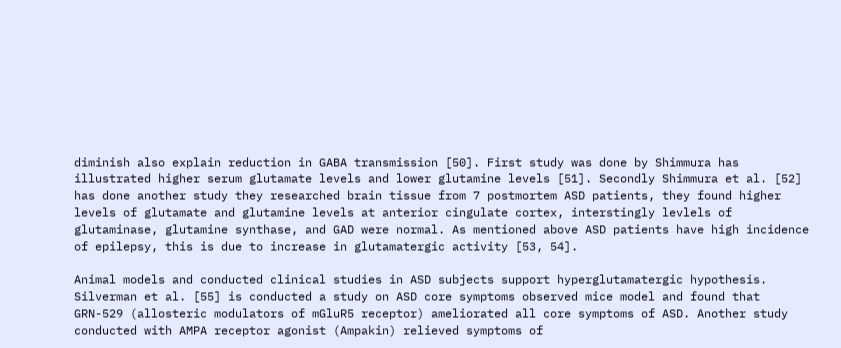diminish also explain reduction in GABA transmission [50]. First study was done by Shimmura has illustrated higher serum glutamate levels and lower glutamine levels [51]. Secondly Shimmura et al. [52] has done another study they researched brain tissue from 7 postmortem ASD patients, they found higher levels of glutamate and glutamine levels at anterior cingulate cortex, interstingly levlels of glutaminase, glutamine synthase, and GAD were normal. As mentioned above ASD patients have high incidence of epilepsy, this is due to increase in glutamatergic activity [53, 54].

Animal models and conducted clinical studies in ASD subjects support hyperglutamatergic hypothesis. Silverman et al. [55] is conducted a study on ASD core symptoms observed mice model and found that GRN-529 (allosteric modulators of mGluR5 receptor) ameliorated all core symptoms of ASD. Another study conducted with AMPA receptor agonist (Ampakin) relieved symptoms of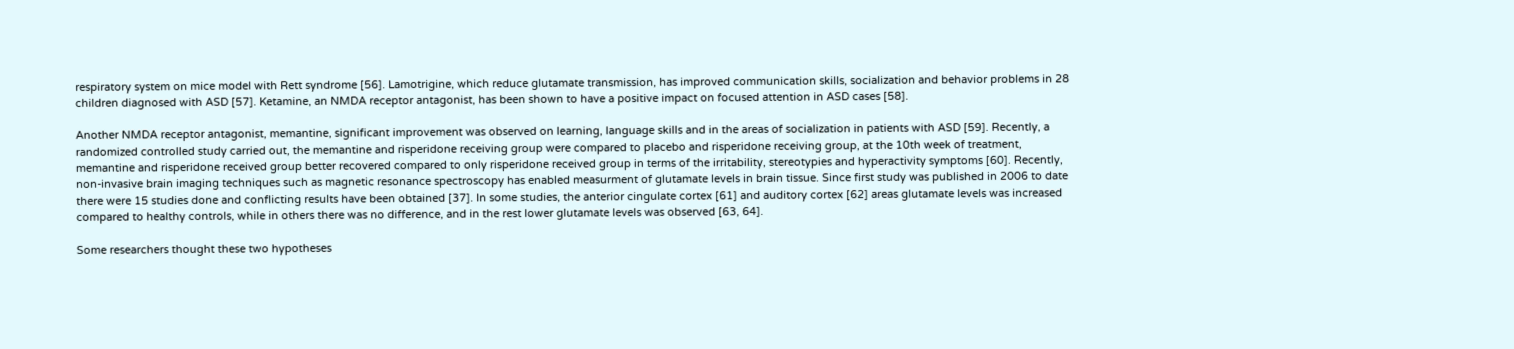respiratory system on mice model with Rett syndrome [56]. Lamotrigine, which reduce glutamate transmission, has improved communication skills, socialization and behavior problems in 28 children diagnosed with ASD [57]. Ketamine, an NMDA receptor antagonist, has been shown to have a positive impact on focused attention in ASD cases [58].

Another NMDA receptor antagonist, memantine, significant improvement was observed on learning, language skills and in the areas of socialization in patients with ASD [59]. Recently, a randomized controlled study carried out, the memantine and risperidone receiving group were compared to placebo and risperidone receiving group, at the 10th week of treatment, memantine and risperidone received group better recovered compared to only risperidone received group in terms of the irritability, stereotypies and hyperactivity symptoms [60]. Recently, non-invasive brain imaging techniques such as magnetic resonance spectroscopy has enabled measurment of glutamate levels in brain tissue. Since first study was published in 2006 to date there were 15 studies done and conflicting results have been obtained [37]. In some studies, the anterior cingulate cortex [61] and auditory cortex [62] areas glutamate levels was increased compared to healthy controls, while in others there was no difference, and in the rest lower glutamate levels was observed [63, 64].

Some researchers thought these two hypotheses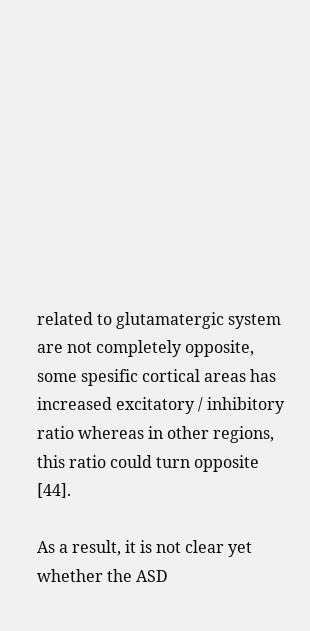related to glutamatergic system are not completely opposite, some spesific cortical areas has increased excitatory / inhibitory ratio whereas in other regions, this ratio could turn opposite [44].

As a result, it is not clear yet whether the ASD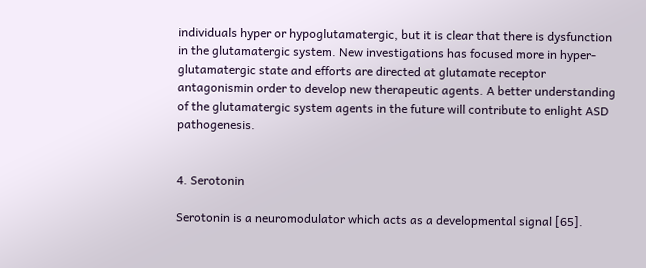individuals hyper or hypoglutamatergic, but it is clear that there is dysfunction in the glutamatergic system. New investigations has focused more in hyper-glutamatergic state and efforts are directed at glutamate receptor antagonismin order to develop new therapeutic agents. A better understanding of the glutamatergic system agents in the future will contribute to enlight ASD pathogenesis.


4. Serotonin

Serotonin is a neuromodulator which acts as a developmental signal [65].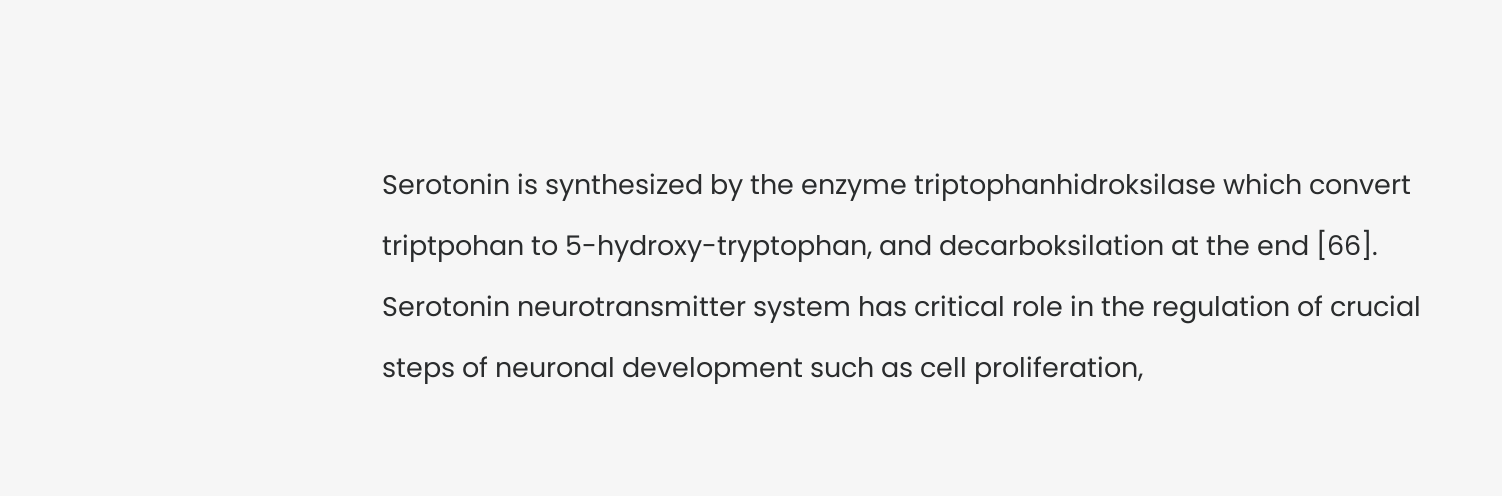Serotonin is synthesized by the enzyme triptophanhidroksilase which convert triptpohan to 5-hydroxy-tryptophan, and decarboksilation at the end [66]. Serotonin neurotransmitter system has critical role in the regulation of crucial steps of neuronal development such as cell proliferation,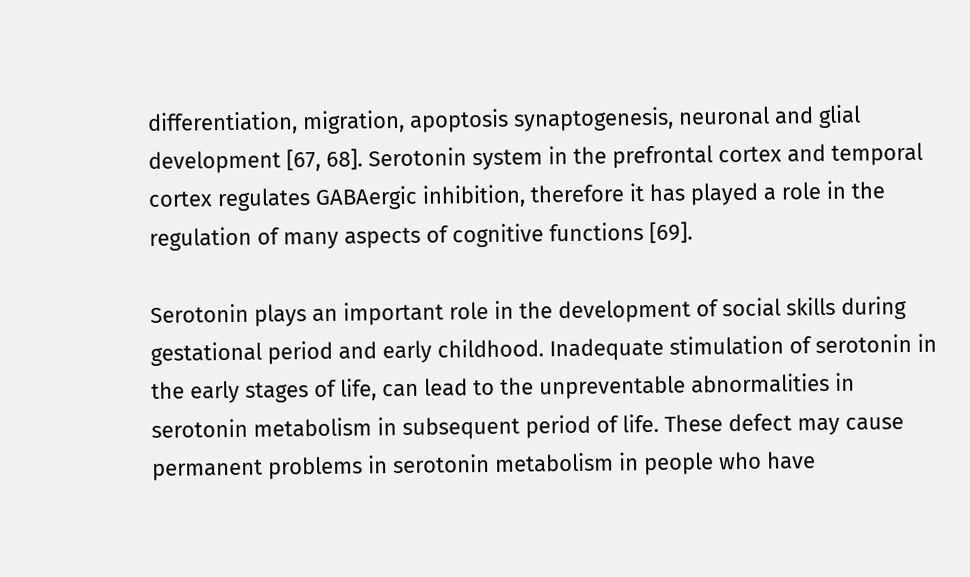differentiation, migration, apoptosis synaptogenesis, neuronal and glial development [67, 68]. Serotonin system in the prefrontal cortex and temporal cortex regulates GABAergic inhibition, therefore it has played a role in the regulation of many aspects of cognitive functions [69].

Serotonin plays an important role in the development of social skills during gestational period and early childhood. Inadequate stimulation of serotonin in the early stages of life, can lead to the unpreventable abnormalities in serotonin metabolism in subsequent period of life. These defect may cause permanent problems in serotonin metabolism in people who have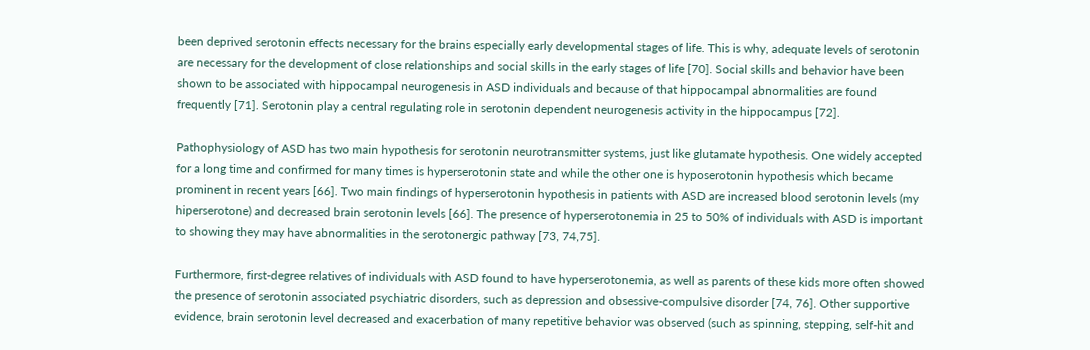been deprived serotonin effects necessary for the brains especially early developmental stages of life. This is why, adequate levels of serotonin are necessary for the development of close relationships and social skills in the early stages of life [70]. Social skills and behavior have been shown to be associated with hippocampal neurogenesis in ASD individuals and because of that hippocampal abnormalities are found frequently [71]. Serotonin play a central regulating role in serotonin dependent neurogenesis activity in the hippocampus [72].

Pathophysiology of ASD has two main hypothesis for serotonin neurotransmitter systems, just like glutamate hypothesis. One widely accepted for a long time and confirmed for many times is hyperserotonin state and while the other one is hyposerotonin hypothesis which became prominent in recent years [66]. Two main findings of hyperserotonin hypothesis in patients with ASD are increased blood serotonin levels (my hiperserotone) and decreased brain serotonin levels [66]. The presence of hyperserotonemia in 25 to 50% of individuals with ASD is important to showing they may have abnormalities in the serotonergic pathway [73, 74,75].

Furthermore, first-degree relatives of individuals with ASD found to have hyperserotonemia, as well as parents of these kids more often showed the presence of serotonin associated psychiatric disorders, such as depression and obsessive-compulsive disorder [74, 76]. Other supportive evidence, brain serotonin level decreased and exacerbation of many repetitive behavior was observed (such as spinning, stepping, self-hit and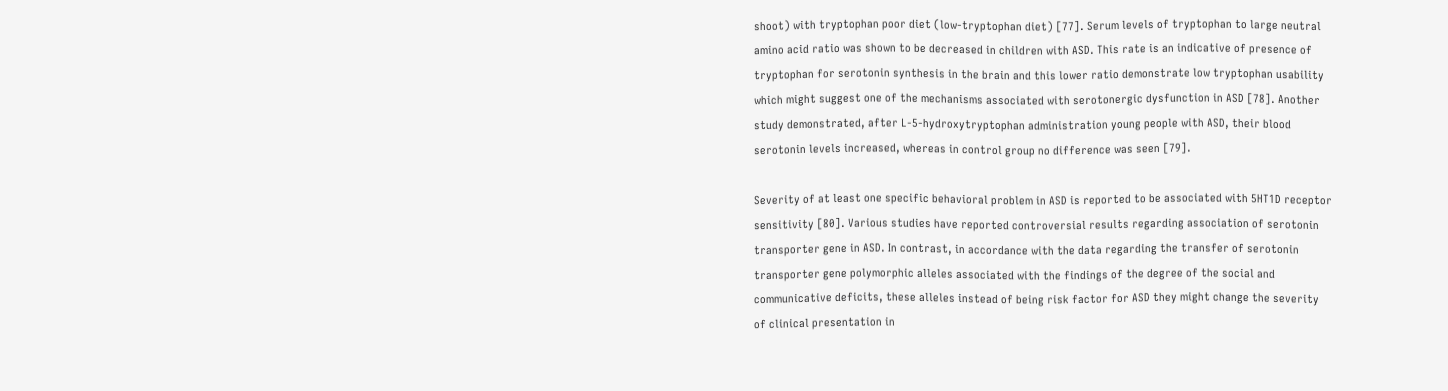shoot) with tryptophan poor diet (low-tryptophan diet) [77]. Serum levels of tryptophan to large neutral amino acid ratio was shown to be decreased in children with ASD. This rate is an indicative of presence of tryptophan for serotonin synthesis in the brain and this lower ratio demonstrate low tryptophan usability which might suggest one of the mechanisms associated with serotonergic dysfunction in ASD [78]. Another study demonstrated, after L-5-hydroxytryptophan administration young people with ASD, their blood serotonin levels increased, whereas in control group no difference was seen [79].

Severity of at least one specific behavioral problem in ASD is reported to be associated with 5HT1D receptor sensitivity [80]. Various studies have reported controversial results regarding association of serotonin transporter gene in ASD. In contrast, in accordance with the data regarding the transfer of serotonin transporter gene polymorphic alleles associated with the findings of the degree of the social and communicative deficits, these alleles instead of being risk factor for ASD they might change the severity of clinical presentation in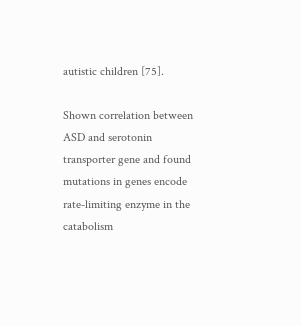autistic children [75].

Shown correlation between ASD and serotonin transporter gene and found mutations in genes encode rate-limiting enzyme in the catabolism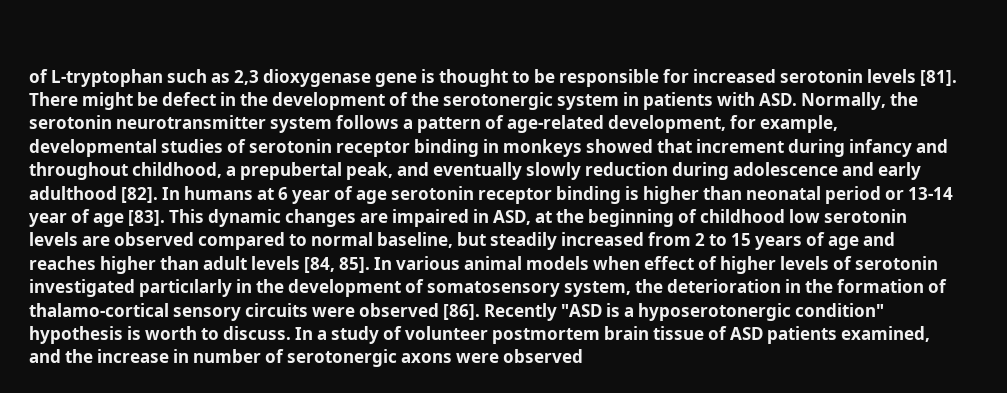of L-tryptophan such as 2,3 dioxygenase gene is thought to be responsible for increased serotonin levels [81]. There might be defect in the development of the serotonergic system in patients with ASD. Normally, the serotonin neurotransmitter system follows a pattern of age-related development, for example, developmental studies of serotonin receptor binding in monkeys showed that increment during infancy and throughout childhood, a prepubertal peak, and eventually slowly reduction during adolescence and early adulthood [82]. In humans at 6 year of age serotonin receptor binding is higher than neonatal period or 13-14 year of age [83]. This dynamic changes are impaired in ASD, at the beginning of childhood low serotonin levels are observed compared to normal baseline, but steadily increased from 2 to 15 years of age and reaches higher than adult levels [84, 85]. In various animal models when effect of higher levels of serotonin investigated particılarly in the development of somatosensory system, the deterioration in the formation of thalamo-cortical sensory circuits were observed [86]. Recently "ASD is a hyposerotonergic condition" hypothesis is worth to discuss. In a study of volunteer postmortem brain tissue of ASD patients examined, and the increase in number of serotonergic axons were observed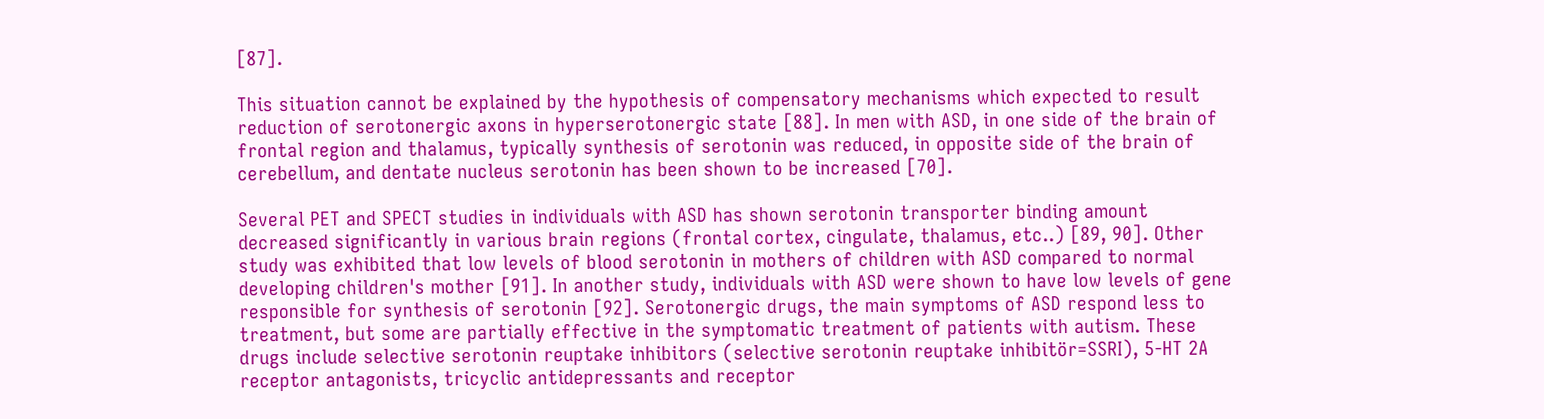[87].

This situation cannot be explained by the hypothesis of compensatory mechanisms which expected to result reduction of serotonergic axons in hyperserotonergic state [88]. In men with ASD, in one side of the brain of frontal region and thalamus, typically synthesis of serotonin was reduced, in opposite side of the brain of cerebellum, and dentate nucleus serotonin has been shown to be increased [70].

Several PET and SPECT studies in individuals with ASD has shown serotonin transporter binding amount decreased significantly in various brain regions (frontal cortex, cingulate, thalamus, etc..) [89, 90]. Other study was exhibited that low levels of blood serotonin in mothers of children with ASD compared to normal developing children's mother [91]. In another study, individuals with ASD were shown to have low levels of gene responsible for synthesis of serotonin [92]. Serotonergic drugs, the main symptoms of ASD respond less to treatment, but some are partially effective in the symptomatic treatment of patients with autism. These drugs include selective serotonin reuptake inhibitors (selective serotonin reuptake inhibitör=SSRI), 5-HT 2A receptor antagonists, tricyclic antidepressants and receptor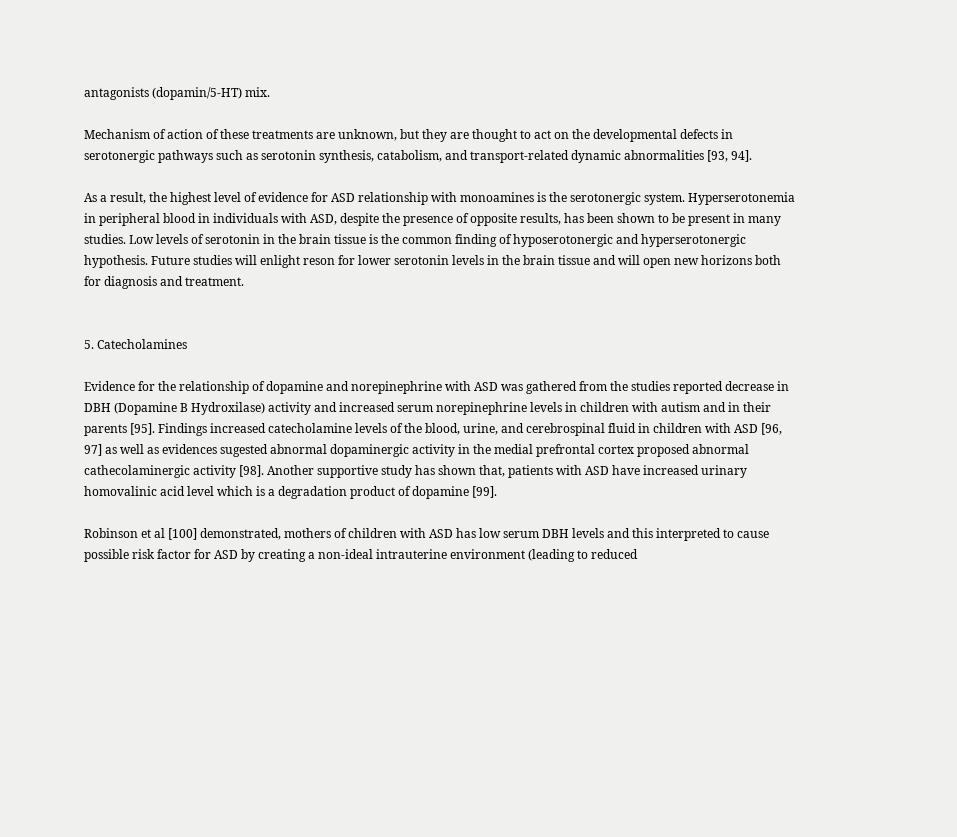antagonists (dopamin/5-HT) mix.

Mechanism of action of these treatments are unknown, but they are thought to act on the developmental defects in serotonergic pathways such as serotonin synthesis, catabolism, and transport-related dynamic abnormalities [93, 94].

As a result, the highest level of evidence for ASD relationship with monoamines is the serotonergic system. Hyperserotonemia in peripheral blood in individuals with ASD, despite the presence of opposite results, has been shown to be present in many studies. Low levels of serotonin in the brain tissue is the common finding of hyposerotonergic and hyperserotonergic hypothesis. Future studies will enlight reson for lower serotonin levels in the brain tissue and will open new horizons both for diagnosis and treatment.


5. Catecholamines

Evidence for the relationship of dopamine and norepinephrine with ASD was gathered from the studies reported decrease in DBH (Dopamine B Hydroxilase) activity and increased serum norepinephrine levels in children with autism and in their parents [95]. Findings increased catecholamine levels of the blood, urine, and cerebrospinal fluid in children with ASD [96, 97] as well as evidences sugested abnormal dopaminergic activity in the medial prefrontal cortex proposed abnormal cathecolaminergic activity [98]. Another supportive study has shown that, patients with ASD have increased urinary homovalinic acid level which is a degradation product of dopamine [99].

Robinson et al [100] demonstrated, mothers of children with ASD has low serum DBH levels and this interpreted to cause possible risk factor for ASD by creating a non-ideal intrauterine environment (leading to reduced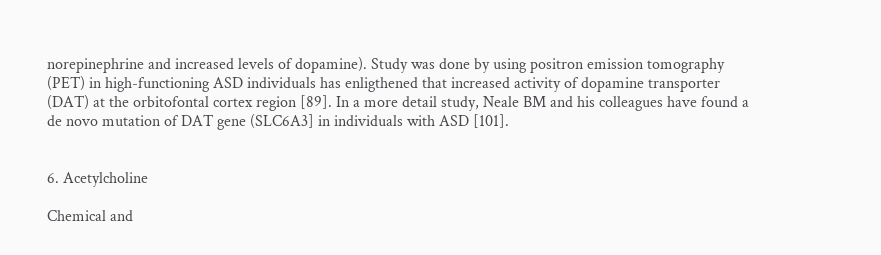norepinephrine and increased levels of dopamine). Study was done by using positron emission tomography (PET) in high-functioning ASD individuals has enligthened that increased activity of dopamine transporter (DAT) at the orbitofontal cortex region [89]. In a more detail study, Neale BM and his colleagues have found a de novo mutation of DAT gene (SLC6A3] in individuals with ASD [101].


6. Acetylcholine

Chemical and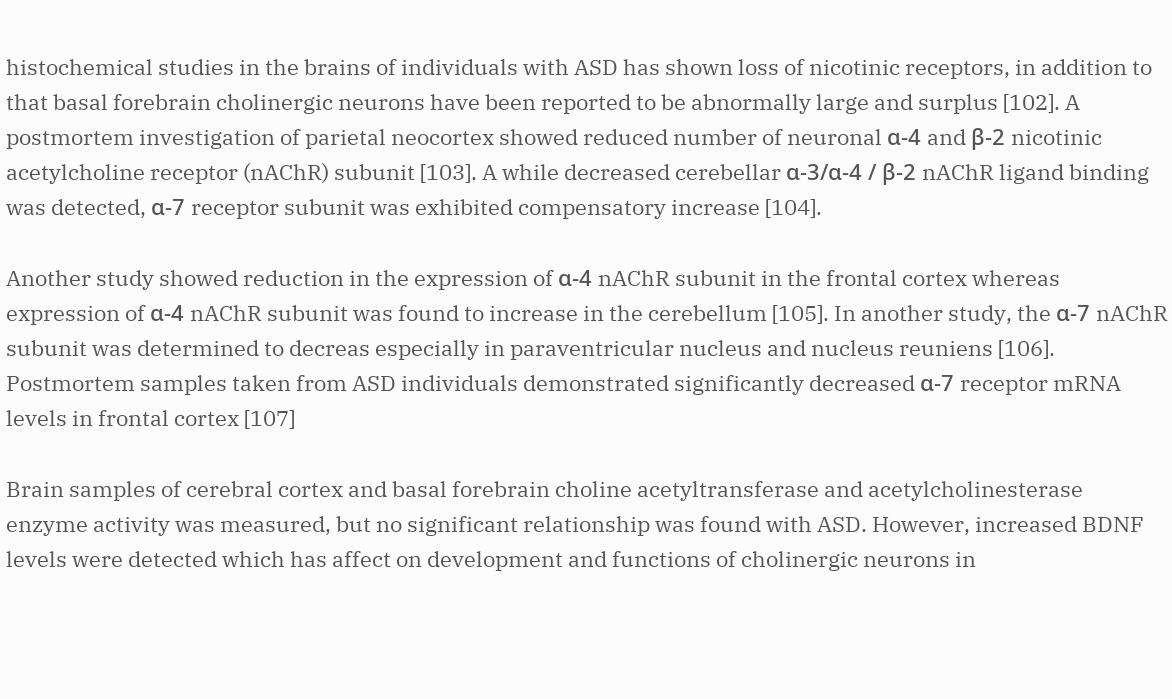histochemical studies in the brains of individuals with ASD has shown loss of nicotinic receptors, in addition to that basal forebrain cholinergic neurons have been reported to be abnormally large and surplus [102]. A postmortem investigation of parietal neocortex showed reduced number of neuronal α-4 and β-2 nicotinic acetylcholine receptor (nAChR) subunit [103]. A while decreased cerebellar α-3/α-4 / β-2 nAChR ligand binding was detected, α-7 receptor subunit was exhibited compensatory increase [104].

Another study showed reduction in the expression of α-4 nAChR subunit in the frontal cortex whereas expression of α-4 nAChR subunit was found to increase in the cerebellum [105]. In another study, the α-7 nAChR subunit was determined to decreas especially in paraventricular nucleus and nucleus reuniens [106]. Postmortem samples taken from ASD individuals demonstrated significantly decreased α-7 receptor mRNA levels in frontal cortex [107]

Brain samples of cerebral cortex and basal forebrain choline acetyltransferase and acetylcholinesterase enzyme activity was measured, but no significant relationship was found with ASD. However, increased BDNF levels were detected which has affect on development and functions of cholinergic neurons in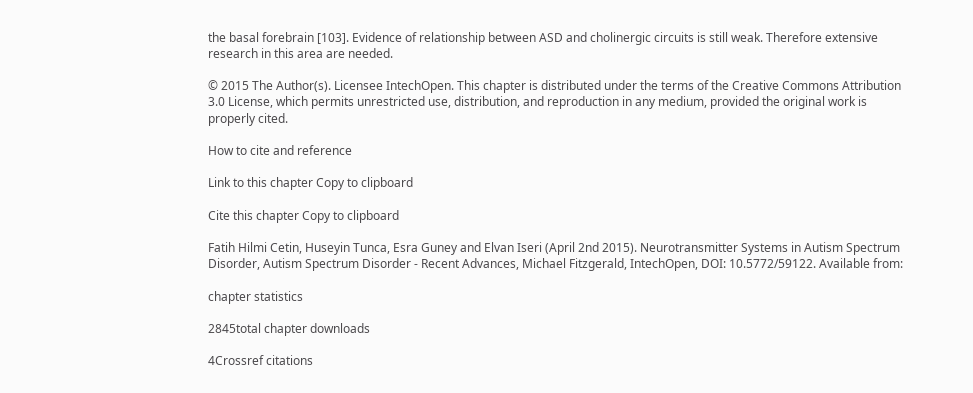the basal forebrain [103]. Evidence of relationship between ASD and cholinergic circuits is still weak. Therefore extensive research in this area are needed.

© 2015 The Author(s). Licensee IntechOpen. This chapter is distributed under the terms of the Creative Commons Attribution 3.0 License, which permits unrestricted use, distribution, and reproduction in any medium, provided the original work is properly cited.

How to cite and reference

Link to this chapter Copy to clipboard

Cite this chapter Copy to clipboard

Fatih Hilmi Cetin, Huseyin Tunca, Esra Guney and Elvan Iseri (April 2nd 2015). Neurotransmitter Systems in Autism Spectrum Disorder, Autism Spectrum Disorder - Recent Advances, Michael Fitzgerald, IntechOpen, DOI: 10.5772/59122. Available from:

chapter statistics

2845total chapter downloads

4Crossref citations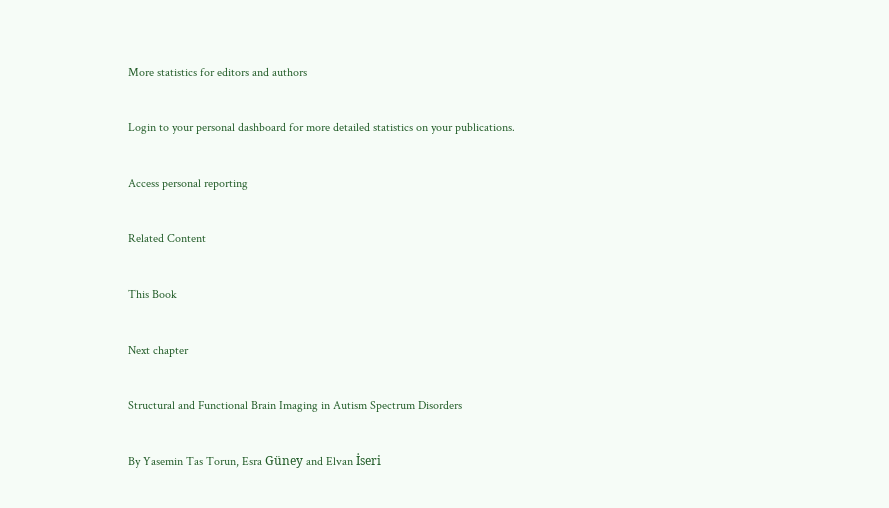More statistics for editors and authors

Login to your personal dashboard for more detailed statistics on your publications.

Access personal reporting

Related Content

This Book

Next chapter

Structural and Functional Brain Imaging in Autism Spectrum Disorders

By Yasemin Tas Torun, Esra Güney and Elvan İseri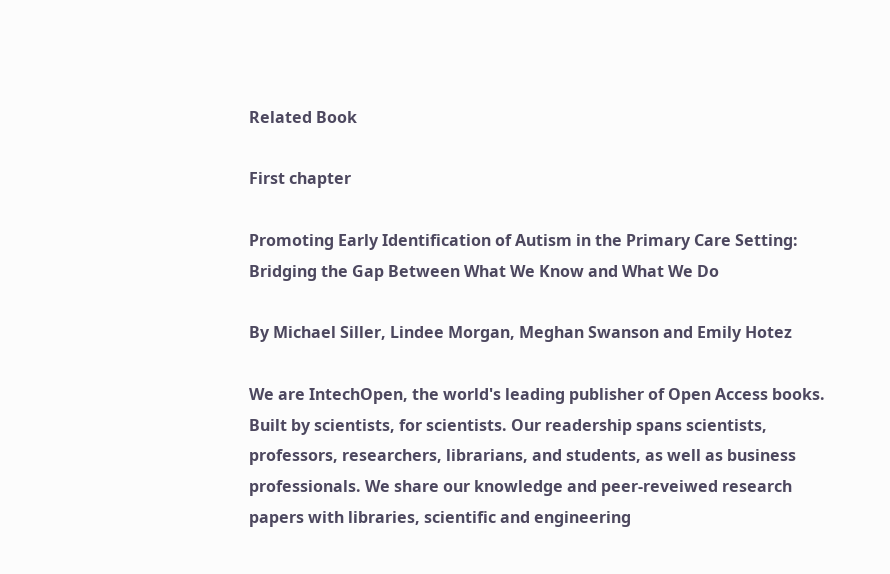Related Book

First chapter

Promoting Early Identification of Autism in the Primary Care Setting: Bridging the Gap Between What We Know and What We Do

By Michael Siller, Lindee Morgan, Meghan Swanson and Emily Hotez

We are IntechOpen, the world's leading publisher of Open Access books. Built by scientists, for scientists. Our readership spans scientists, professors, researchers, librarians, and students, as well as business professionals. We share our knowledge and peer-reveiwed research papers with libraries, scientific and engineering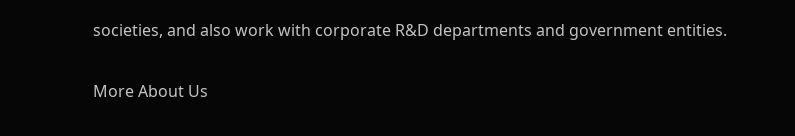societies, and also work with corporate R&D departments and government entities.

More About Us